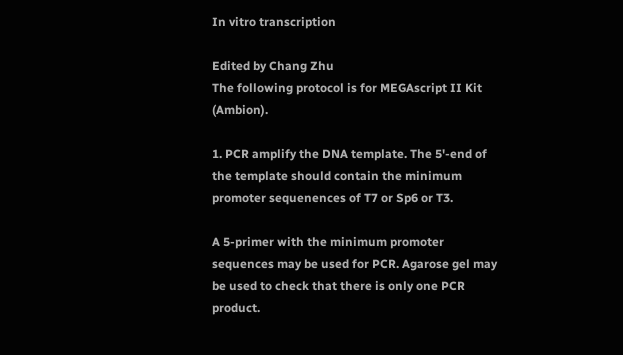In vitro transcription

Edited by Chang Zhu
The following protocol is for MEGAscript II Kit (Ambion).

1. PCR amplify the DNA template. The 5'-end of the template should contain the minimum promoter sequenences of T7 or Sp6 or T3.

A 5-primer with the minimum promoter sequences may be used for PCR. Agarose gel may be used to check that there is only one PCR product.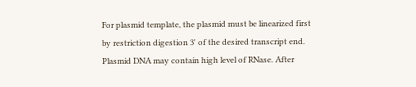For plasmid template, the plasmid must be linearized first by restriction digestion 3' of the desired transcript end. Plasmid DNA may contain high level of RNase. After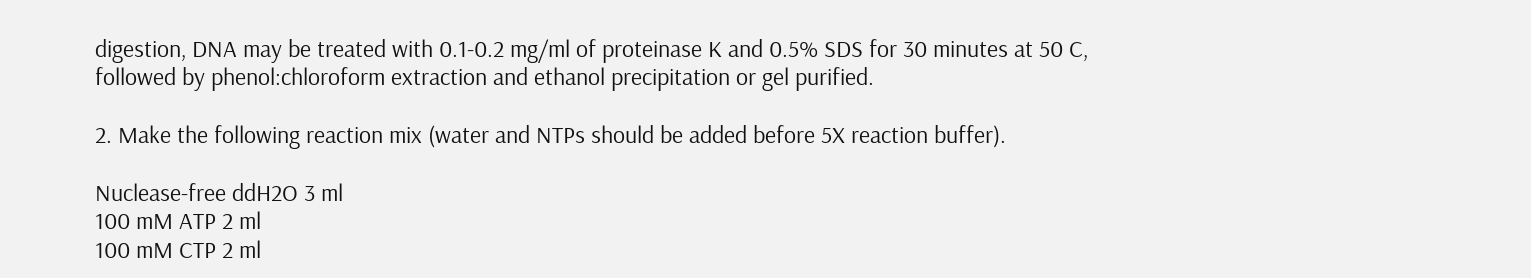digestion, DNA may be treated with 0.1-0.2 mg/ml of proteinase K and 0.5% SDS for 30 minutes at 50 C, followed by phenol:chloroform extraction and ethanol precipitation or gel purified.

2. Make the following reaction mix (water and NTPs should be added before 5X reaction buffer).

Nuclease-free ddH2O 3 ml
100 mM ATP 2 ml
100 mM CTP 2 ml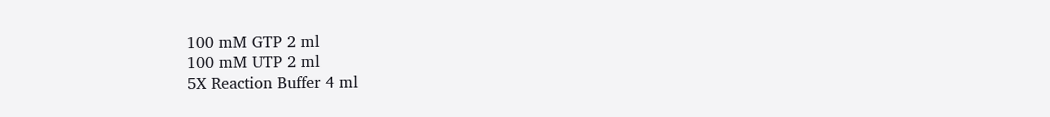100 mM GTP 2 ml
100 mM UTP 2 ml
5X Reaction Buffer 4 ml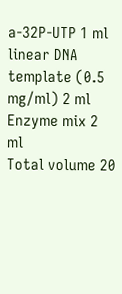a-32P-UTP 1 ml
linear DNA template (0.5 mg/ml) 2 ml
Enzyme mix 2 ml
Total volume 20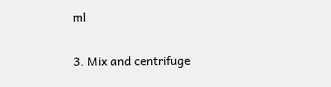ml

3. Mix and centrifuge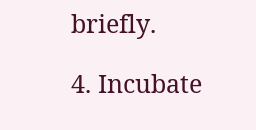briefly.

4. Incubate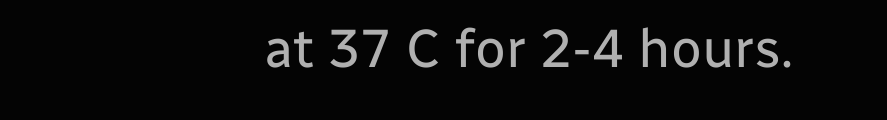at 37 C for 2-4 hours.